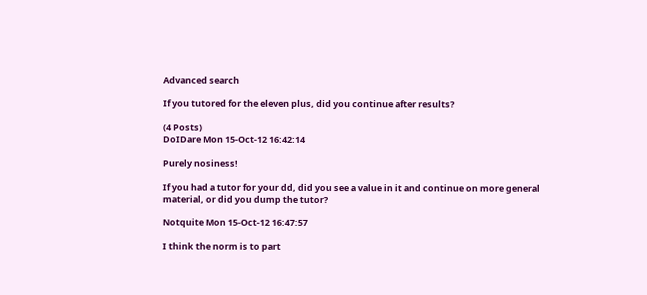Advanced search

If you tutored for the eleven plus, did you continue after results?

(4 Posts)
DoIDare Mon 15-Oct-12 16:42:14

Purely nosiness!

If you had a tutor for your dd, did you see a value in it and continue on more general material, or did you dump the tutor?

Notquite Mon 15-Oct-12 16:47:57

I think the norm is to part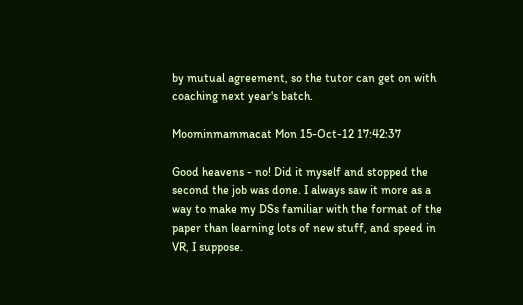by mutual agreement, so the tutor can get on with coaching next year's batch.

Moominmammacat Mon 15-Oct-12 17:42:37

Good heavens - no! Did it myself and stopped the second the job was done. I always saw it more as a way to make my DSs familiar with the format of the paper than learning lots of new stuff, and speed in VR, I suppose.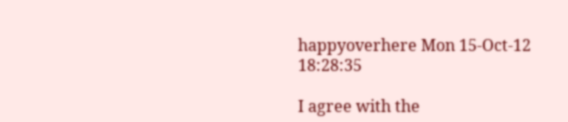happyoverhere Mon 15-Oct-12 18:28:35

I agree with the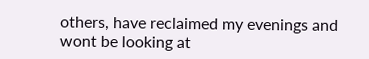others, have reclaimed my evenings and wont be looking at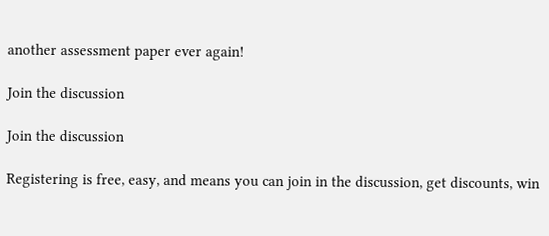another assessment paper ever again!

Join the discussion

Join the discussion

Registering is free, easy, and means you can join in the discussion, get discounts, win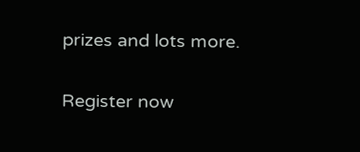prizes and lots more.

Register now